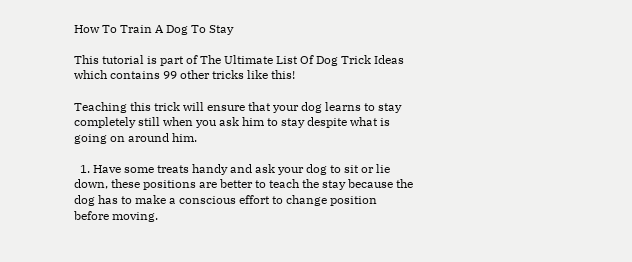How To Train A Dog To Stay

This tutorial is part of The Ultimate List Of Dog Trick Ideas which contains 99 other tricks like this!

Teaching this trick will ensure that your dog learns to stay completely still when you ask him to stay despite what is going on around him.

  1. Have some treats handy and ask your dog to sit or lie down, these positions are better to teach the stay because the dog has to make a conscious effort to change position before moving.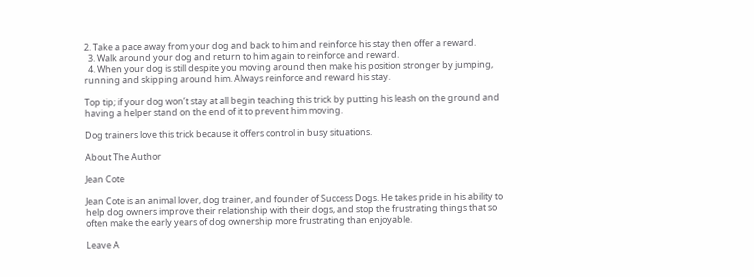2. Take a pace away from your dog and back to him and reinforce his stay then offer a reward.
  3. Walk around your dog and return to him again to reinforce and reward.
  4. When your dog is still despite you moving around then make his position stronger by jumping, running and skipping around him. Always reinforce and reward his stay.

Top tip; if your dog won’t stay at all begin teaching this trick by putting his leash on the ground and having a helper stand on the end of it to prevent him moving.

Dog trainers love this trick because it offers control in busy situations.

About The Author

Jean Cote

Jean Cote is an animal lover, dog trainer, and founder of Success Dogs. He takes pride in his ability to help dog owners improve their relationship with their dogs, and stop the frustrating things that so often make the early years of dog ownership more frustrating than enjoyable.

Leave A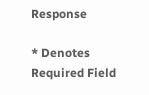Response

* Denotes Required Field